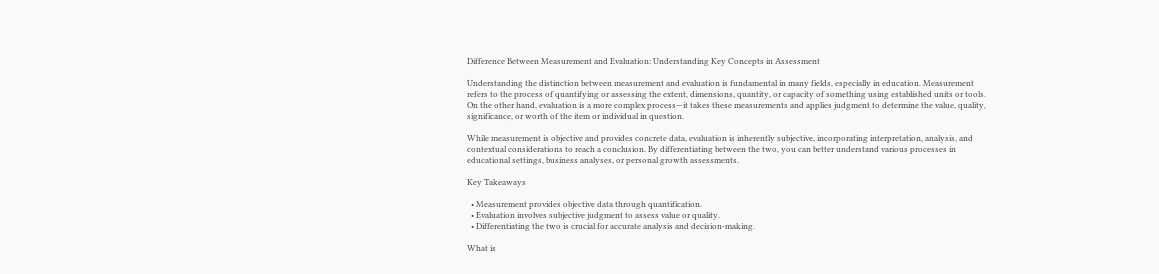Difference Between Measurement and Evaluation: Understanding Key Concepts in Assessment

Understanding the distinction between measurement and evaluation is fundamental in many fields, especially in education. Measurement refers to the process of quantifying or assessing the extent, dimensions, quantity, or capacity of something using established units or tools. On the other hand, evaluation is a more complex process—it takes these measurements and applies judgment to determine the value, quality, significance, or worth of the item or individual in question.

While measurement is objective and provides concrete data, evaluation is inherently subjective, incorporating interpretation, analysis, and contextual considerations to reach a conclusion. By differentiating between the two, you can better understand various processes in educational settings, business analyses, or personal growth assessments.

Key Takeaways

  • Measurement provides objective data through quantification.
  • Evaluation involves subjective judgment to assess value or quality.
  • Differentiating the two is crucial for accurate analysis and decision-making.

What is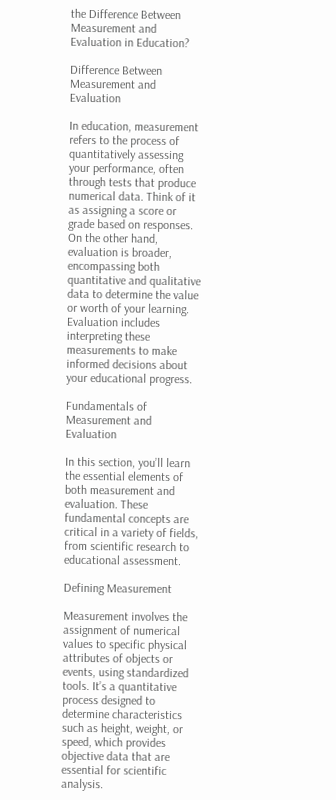the Difference Between Measurement and Evaluation in Education?

Difference Between Measurement and Evaluation

In education, measurement refers to the process of quantitatively assessing your performance, often through tests that produce numerical data. Think of it as assigning a score or grade based on responses. On the other hand, evaluation is broader, encompassing both quantitative and qualitative data to determine the value or worth of your learning. Evaluation includes interpreting these measurements to make informed decisions about your educational progress.

Fundamentals of Measurement and Evaluation

In this section, you’ll learn the essential elements of both measurement and evaluation. These fundamental concepts are critical in a variety of fields, from scientific research to educational assessment.

Defining Measurement

Measurement involves the assignment of numerical values to specific physical attributes of objects or events, using standardized tools. It’s a quantitative process designed to determine characteristics such as height, weight, or speed, which provides objective data that are essential for scientific analysis.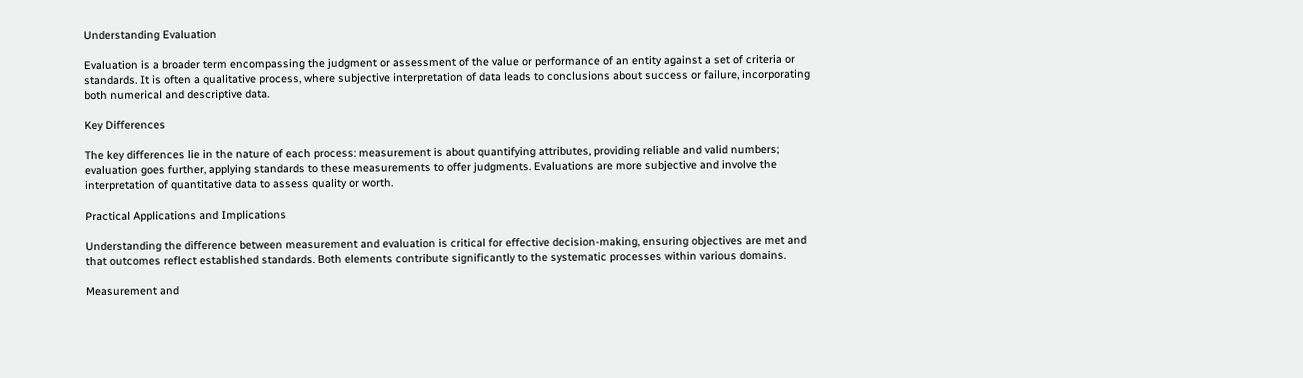Understanding Evaluation

Evaluation is a broader term encompassing the judgment or assessment of the value or performance of an entity against a set of criteria or standards. It is often a qualitative process, where subjective interpretation of data leads to conclusions about success or failure, incorporating both numerical and descriptive data.

Key Differences

The key differences lie in the nature of each process: measurement is about quantifying attributes, providing reliable and valid numbers; evaluation goes further, applying standards to these measurements to offer judgments. Evaluations are more subjective and involve the interpretation of quantitative data to assess quality or worth.

Practical Applications and Implications

Understanding the difference between measurement and evaluation is critical for effective decision-making, ensuring objectives are met and that outcomes reflect established standards. Both elements contribute significantly to the systematic processes within various domains.

Measurement and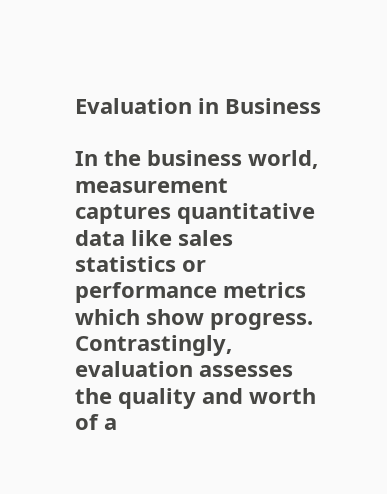Evaluation in Business

In the business world, measurement captures quantitative data like sales statistics or performance metrics which show progress. Contrastingly, evaluation assesses the quality and worth of a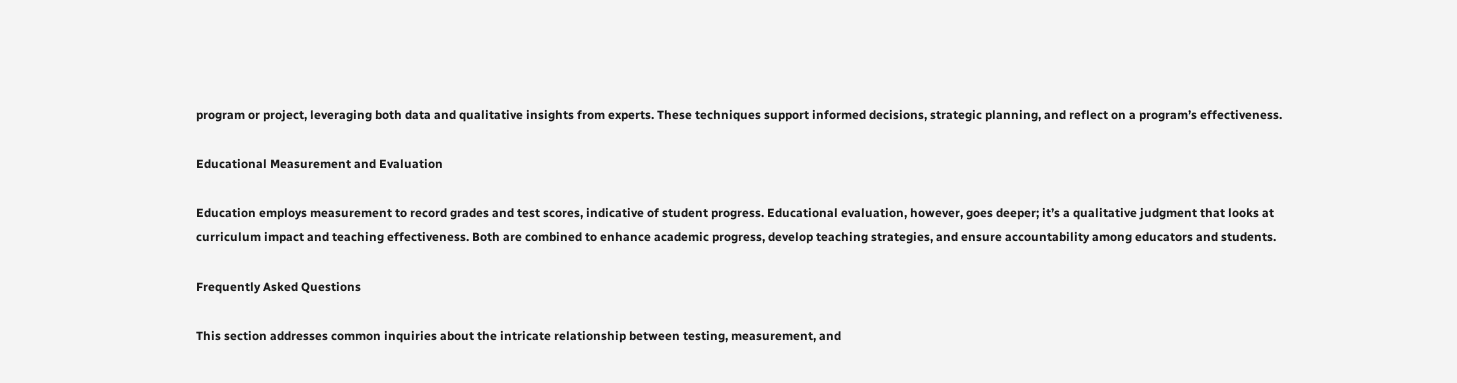program or project, leveraging both data and qualitative insights from experts. These techniques support informed decisions, strategic planning, and reflect on a program’s effectiveness.

Educational Measurement and Evaluation

Education employs measurement to record grades and test scores, indicative of student progress. Educational evaluation, however, goes deeper; it’s a qualitative judgment that looks at curriculum impact and teaching effectiveness. Both are combined to enhance academic progress, develop teaching strategies, and ensure accountability among educators and students.

Frequently Asked Questions

This section addresses common inquiries about the intricate relationship between testing, measurement, and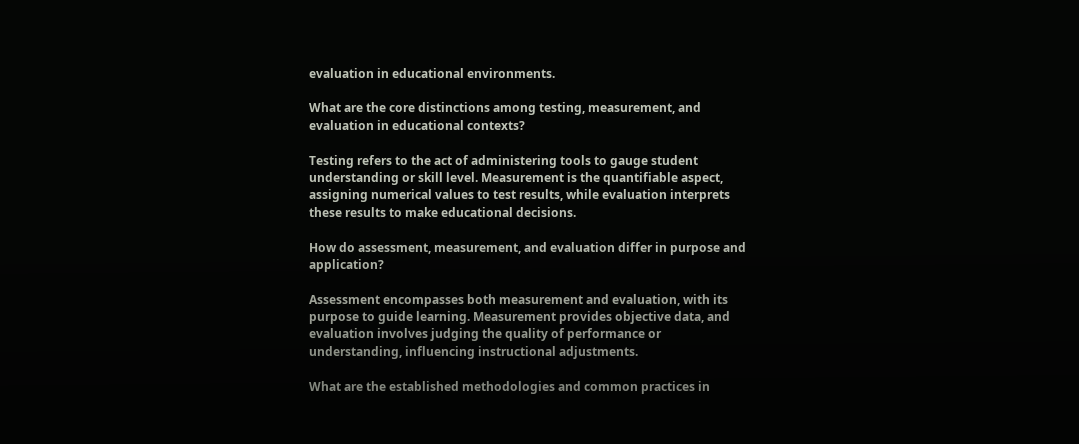evaluation in educational environments.

What are the core distinctions among testing, measurement, and evaluation in educational contexts?

Testing refers to the act of administering tools to gauge student understanding or skill level. Measurement is the quantifiable aspect, assigning numerical values to test results, while evaluation interprets these results to make educational decisions.

How do assessment, measurement, and evaluation differ in purpose and application?

Assessment encompasses both measurement and evaluation, with its purpose to guide learning. Measurement provides objective data, and evaluation involves judging the quality of performance or understanding, influencing instructional adjustments.

What are the established methodologies and common practices in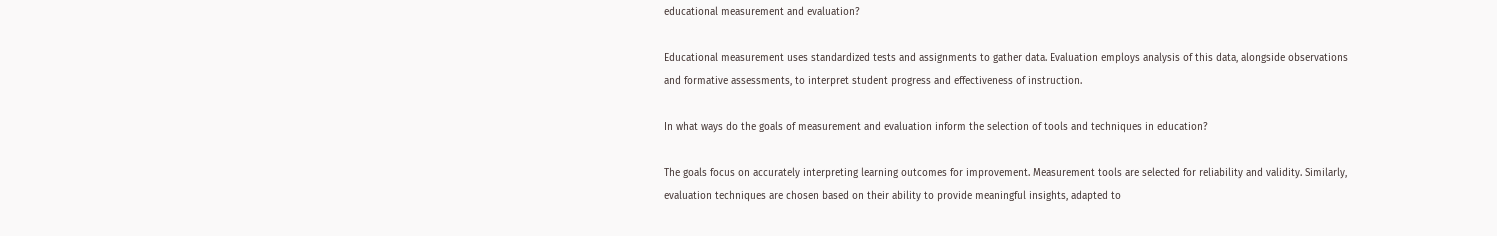educational measurement and evaluation?

Educational measurement uses standardized tests and assignments to gather data. Evaluation employs analysis of this data, alongside observations and formative assessments, to interpret student progress and effectiveness of instruction.

In what ways do the goals of measurement and evaluation inform the selection of tools and techniques in education?

The goals focus on accurately interpreting learning outcomes for improvement. Measurement tools are selected for reliability and validity. Similarly, evaluation techniques are chosen based on their ability to provide meaningful insights, adapted to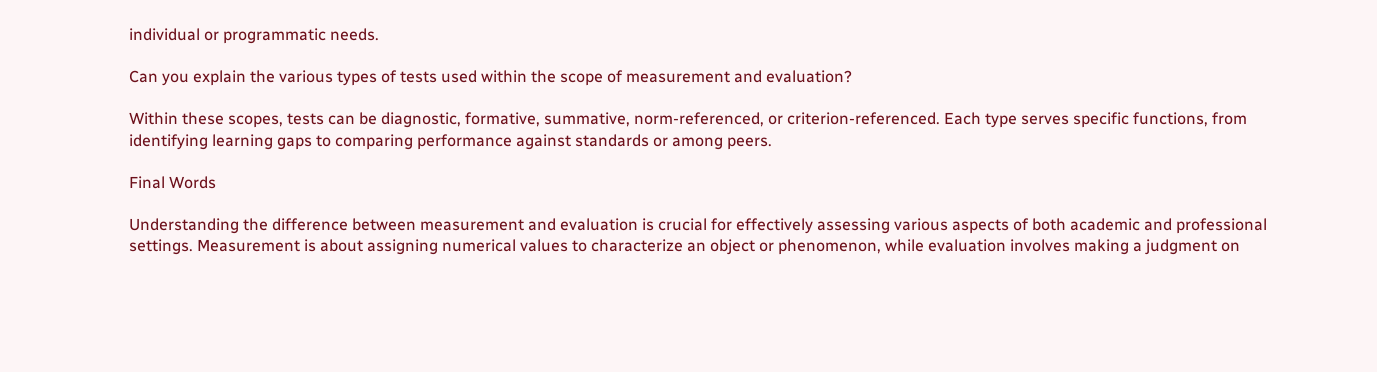individual or programmatic needs.

Can you explain the various types of tests used within the scope of measurement and evaluation?

Within these scopes, tests can be diagnostic, formative, summative, norm-referenced, or criterion-referenced. Each type serves specific functions, from identifying learning gaps to comparing performance against standards or among peers.

Final Words

Understanding the difference between measurement and evaluation is crucial for effectively assessing various aspects of both academic and professional settings. Measurement is about assigning numerical values to characterize an object or phenomenon, while evaluation involves making a judgment on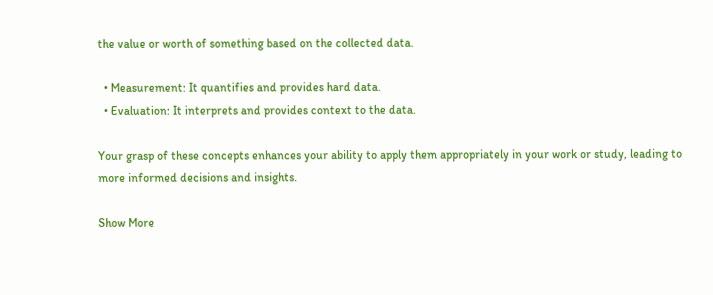the value or worth of something based on the collected data.

  • Measurement: It quantifies and provides hard data.
  • Evaluation: It interprets and provides context to the data.

Your grasp of these concepts enhances your ability to apply them appropriately in your work or study, leading to more informed decisions and insights.

Show More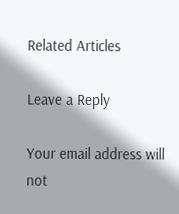Related Articles

Leave a Reply

Your email address will not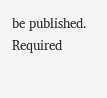be published. Required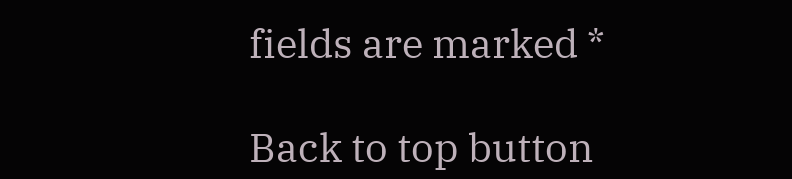fields are marked *

Back to top button